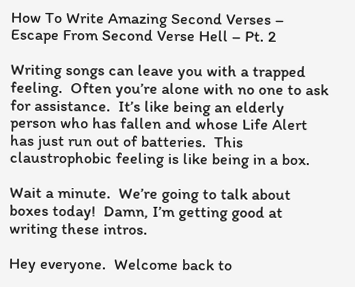How To Write Amazing Second Verses – Escape From Second Verse Hell – Pt. 2

Writing songs can leave you with a trapped feeling.  Often you’re alone with no one to ask for assistance.  It’s like being an elderly person who has fallen and whose Life Alert has just run out of batteries.  This claustrophobic feeling is like being in a box.

Wait a minute.  We’re going to talk about boxes today!  Damn, I’m getting good at writing these intros.

Hey everyone.  Welcome back to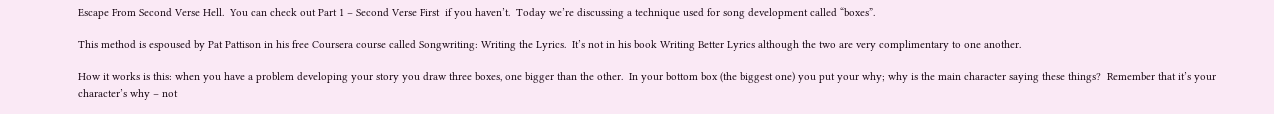Escape From Second Verse Hell.  You can check out Part 1 – Second Verse First  if you haven’t.  Today we’re discussing a technique used for song development called “boxes”.

This method is espoused by Pat Pattison in his free Coursera course called Songwriting: Writing the Lyrics.  It’s not in his book Writing Better Lyrics although the two are very complimentary to one another.

How it works is this: when you have a problem developing your story you draw three boxes, one bigger than the other.  In your bottom box (the biggest one) you put your why; why is the main character saying these things?  Remember that it’s your character’s why – not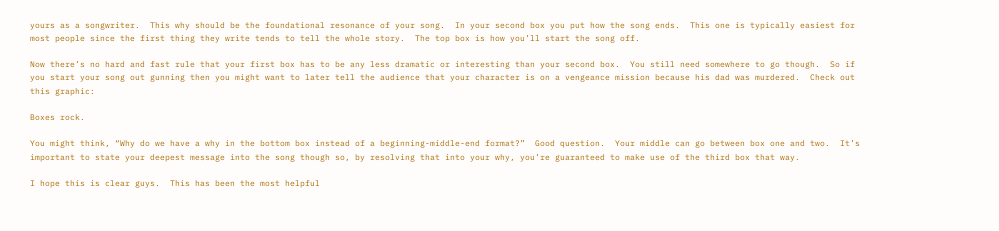yours as a songwriter.  This why should be the foundational resonance of your song.  In your second box you put how the song ends.  This one is typically easiest for most people since the first thing they write tends to tell the whole story.  The top box is how you’ll start the song off.

Now there’s no hard and fast rule that your first box has to be any less dramatic or interesting than your second box.  You still need somewhere to go though.  So if you start your song out gunning then you might want to later tell the audience that your character is on a vengeance mission because his dad was murdered.  Check out this graphic:

Boxes rock.

You might think, “Why do we have a why in the bottom box instead of a beginning-middle-end format?”  Good question.  Your middle can go between box one and two.  It’s important to state your deepest message into the song though so, by resolving that into your why, you’re guaranteed to make use of the third box that way.

I hope this is clear guys.  This has been the most helpful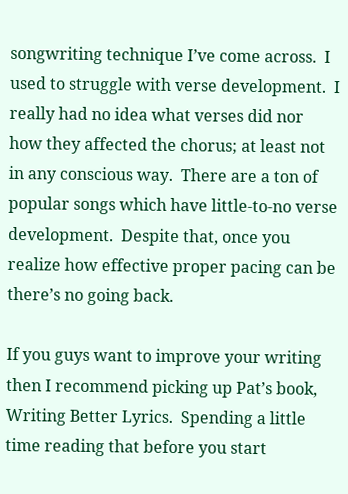songwriting technique I’ve come across.  I used to struggle with verse development.  I really had no idea what verses did nor how they affected the chorus; at least not in any conscious way.  There are a ton of popular songs which have little-to-no verse development.  Despite that, once you realize how effective proper pacing can be there’s no going back.

If you guys want to improve your writing then I recommend picking up Pat’s book, Writing Better Lyrics.  Spending a little time reading that before you start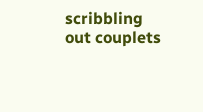scribbling out couplets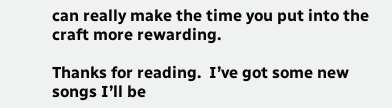can really make the time you put into the craft more rewarding.

Thanks for reading.  I’ve got some new songs I’ll be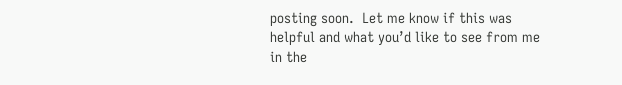posting soon.  Let me know if this was helpful and what you’d like to see from me in the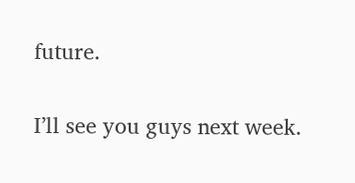future.

I’ll see you guys next week.